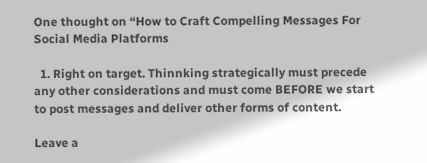One thought on “How to Craft Compelling Messages For Social Media Platforms

  1. Right on target. Thinnking strategically must precede any other considerations and must come BEFORE we start to post messages and deliver other forms of content.

Leave a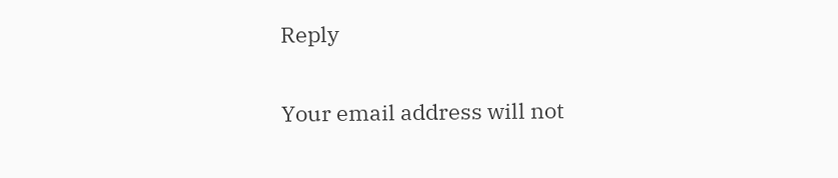Reply

Your email address will not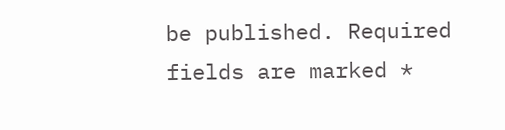be published. Required fields are marked *